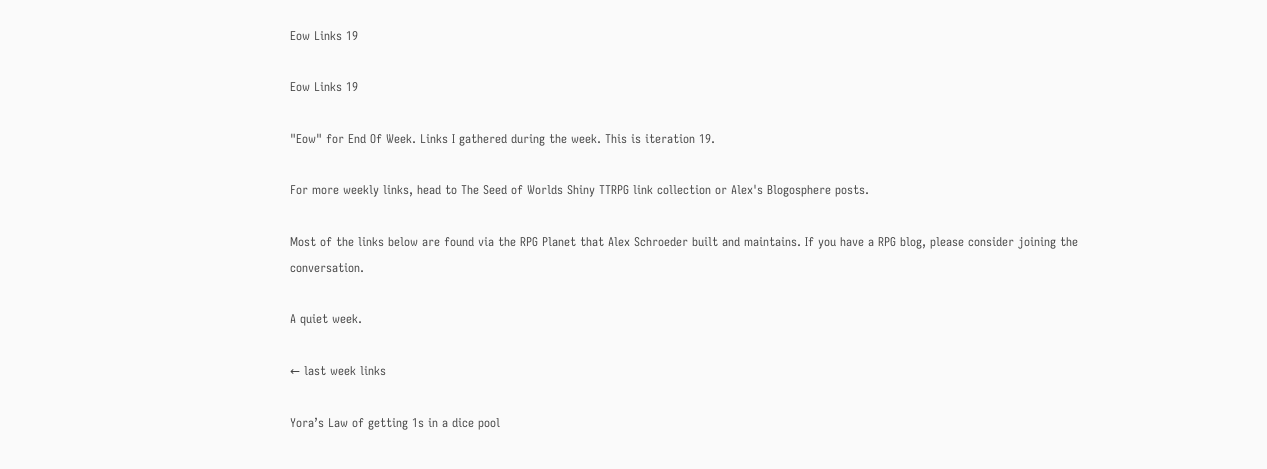Eow Links 19

Eow Links 19

"Eow" for End Of Week. Links I gathered during the week. This is iteration 19.

For more weekly links, head to The Seed of Worlds Shiny TTRPG link collection or Alex's Blogosphere posts.

Most of the links below are found via the RPG Planet that Alex Schroeder built and maintains. If you have a RPG blog, please consider joining the conversation.

A quiet week.

← last week links

Yora’s Law of getting 1s in a dice pool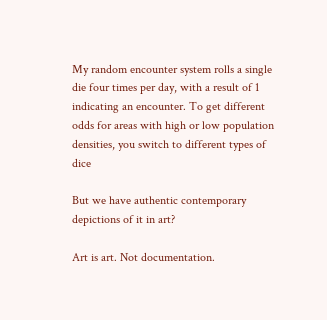My random encounter system rolls a single die four times per day, with a result of 1 indicating an encounter. To get different odds for areas with high or low population densities, you switch to different types of dice

But we have authentic contemporary depictions of it in art?

Art is art. Not documentation.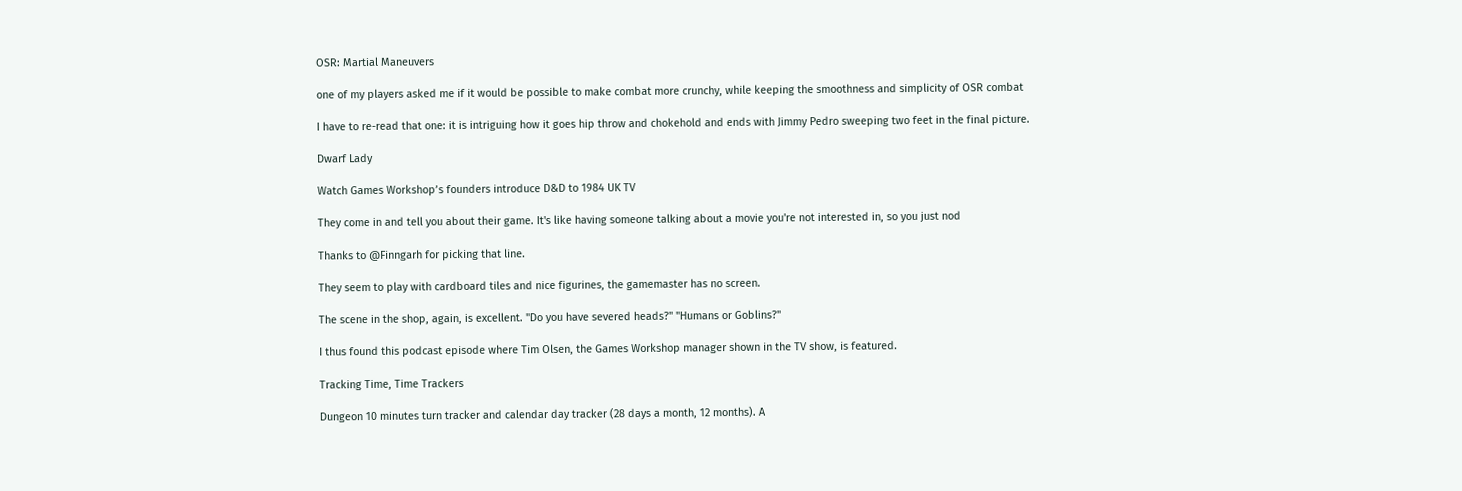OSR: Martial Maneuvers

one of my players asked me if it would be possible to make combat more crunchy, while keeping the smoothness and simplicity of OSR combat

I have to re-read that one: it is intriguing how it goes hip throw and chokehold and ends with Jimmy Pedro sweeping two feet in the final picture.

Dwarf Lady

Watch Games Workshop’s founders introduce D&D to 1984 UK TV

They come in and tell you about their game. It's like having someone talking about a movie you're not interested in, so you just nod

Thanks to @Finngarh for picking that line.

They seem to play with cardboard tiles and nice figurines, the gamemaster has no screen.

The scene in the shop, again, is excellent. "Do you have severed heads?" "Humans or Goblins?"

I thus found this podcast episode where Tim Olsen, the Games Workshop manager shown in the TV show, is featured.

Tracking Time, Time Trackers

Dungeon 10 minutes turn tracker and calendar day tracker (28 days a month, 12 months). A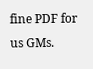fine PDF for us GMs.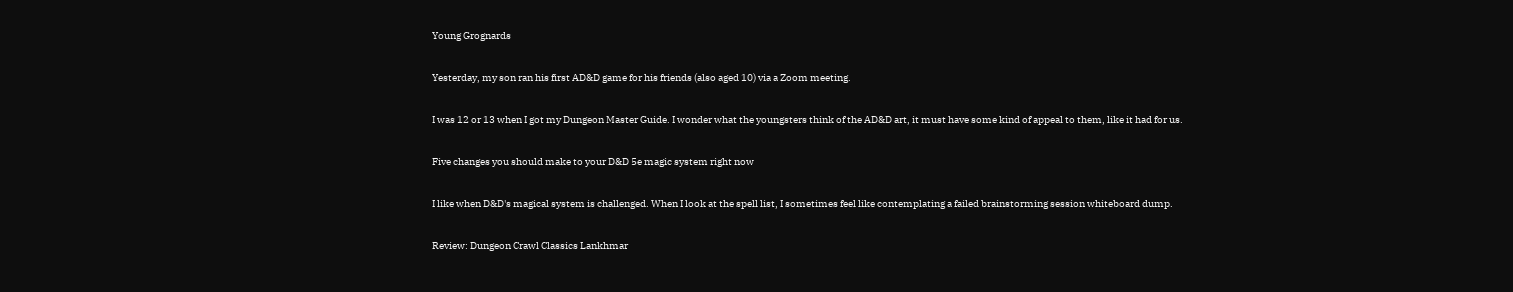Young Grognards

Yesterday, my son ran his first AD&D game for his friends (also aged 10) via a Zoom meeting.

I was 12 or 13 when I got my Dungeon Master Guide. I wonder what the youngsters think of the AD&D art, it must have some kind of appeal to them, like it had for us.

Five changes you should make to your D&D 5e magic system right now

I like when D&D's magical system is challenged. When I look at the spell list, I sometimes feel like contemplating a failed brainstorming session whiteboard dump.

Review: Dungeon Crawl Classics Lankhmar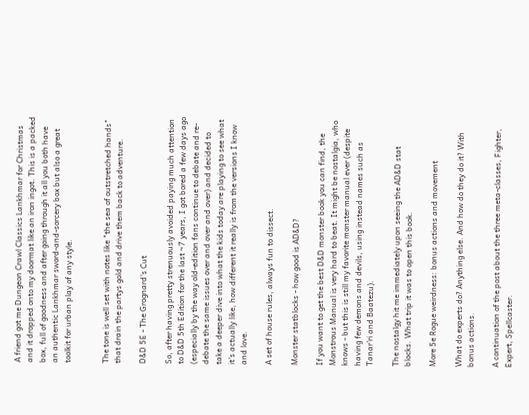A friend got me Dungeon Crawl Classics Lankhmar for Christmas and it dropped onto my doormat like an iron ingot. This is a packed box, full of goodness and after going through it all you both have an authentic Lankhmar sword-and-sorcery box but also a great toolkit for urban play of any style.


The tone is well set with notes like "the sea of outstretched hands" that drain the partys gold and drive them back to adventure.

D&D 5E - The Grognard's Cut

So, after having pretty strenuously avoided paying much attention to D&D 5th Edition for the last ~7 years, I got bored a few days ago (especially by the way old-edition fans continue to debate and re-debate the same issues over and over and over) and decided to take a deeper dive into what the kids today are playing to see what it's actually like, how different it really is from the versions I know and love.

A set of house rules, always fun to dissect.

Monster statblocks - how good is AD&D?

If you want to get the best D&D monster book you can find, the Monstrous Manual is very hard to beat. It might be nostalgia, who knows - but this is still my favorite monster manual ever (despite having few demons and devils, using instead names such as Tanar’ri and Baatezu).

The nostalgy hit me immediately upon seeing the AD&D stat blocks. What trip it was to open this book.

More 5e Rogue weirdness: bonus actions and movement

What do experts do? Anything else. And how do they do it? With bonus actions.

A continuation of the post about the three meta-classes, Fighter, Expert, Spellcaster.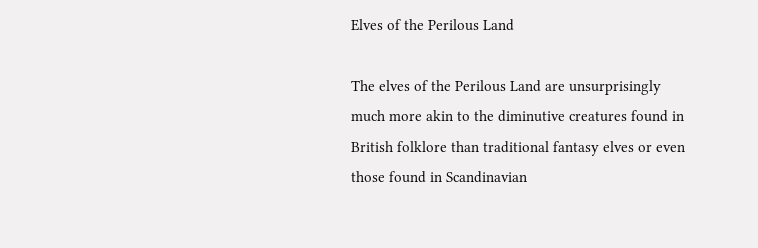Elves of the Perilous Land

The elves of the Perilous Land are unsurprisingly much more akin to the diminutive creatures found in British folklore than traditional fantasy elves or even those found in Scandinavian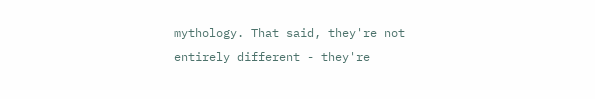mythology. That said, they're not entirely different - they're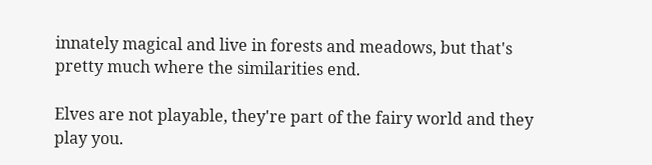innately magical and live in forests and meadows, but that's pretty much where the similarities end.

Elves are not playable, they're part of the fairy world and they play you.